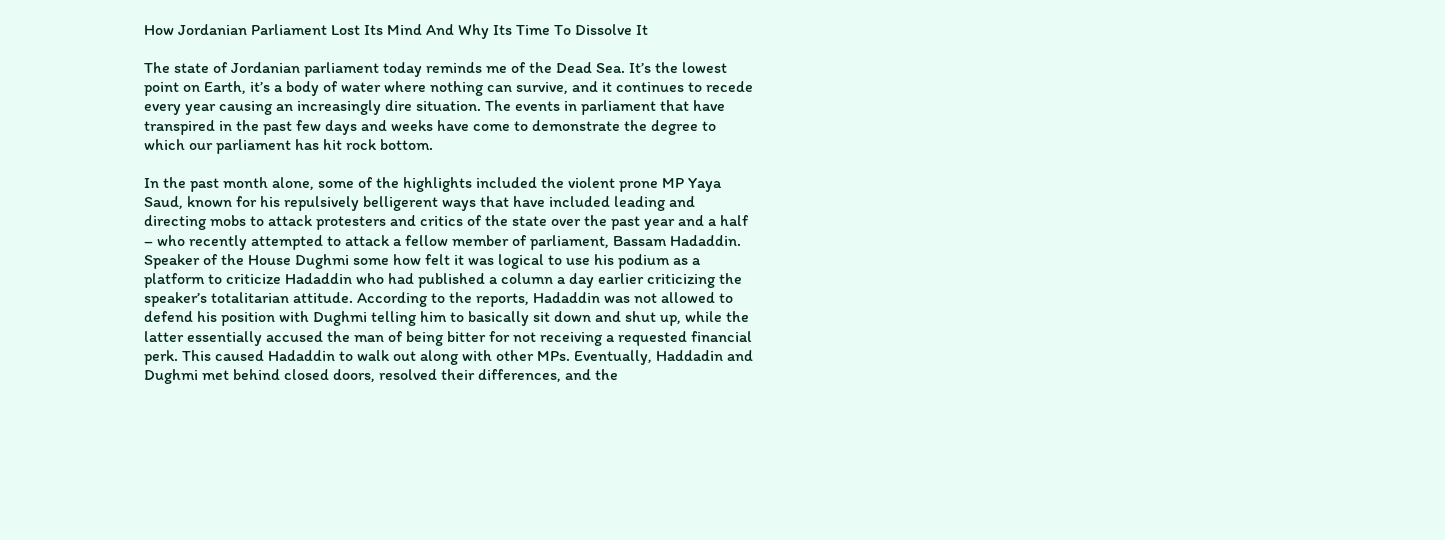How Jordanian Parliament Lost Its Mind And Why Its Time To Dissolve It

The state of Jordanian parliament today reminds me of the Dead Sea. It’s the lowest point on Earth, it’s a body of water where nothing can survive, and it continues to recede every year causing an increasingly dire situation. The events in parliament that have transpired in the past few days and weeks have come to demonstrate the degree to which our parliament has hit rock bottom.

In the past month alone, some of the highlights included the violent prone MP Yaya Saud, known for his repulsively belligerent ways that have included leading and directing mobs to attack protesters and critics of the state over the past year and a half – who recently attempted to attack a fellow member of parliament, Bassam Hadaddin. Speaker of the House Dughmi some how felt it was logical to use his podium as a platform to criticize Hadaddin who had published a column a day earlier criticizing the speaker’s totalitarian attitude. According to the reports, Hadaddin was not allowed to defend his position with Dughmi telling him to basically sit down and shut up, while the latter essentially accused the man of being bitter for not receiving a requested financial perk. This caused Hadaddin to walk out along with other MPs. Eventually, Haddadin and Dughmi met behind closed doors, resolved their differences, and the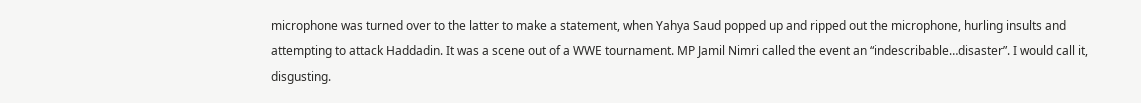microphone was turned over to the latter to make a statement, when Yahya Saud popped up and ripped out the microphone, hurling insults and attempting to attack Haddadin. It was a scene out of a WWE tournament. MP Jamil Nimri called the event an “indescribable…disaster”. I would call it, disgusting.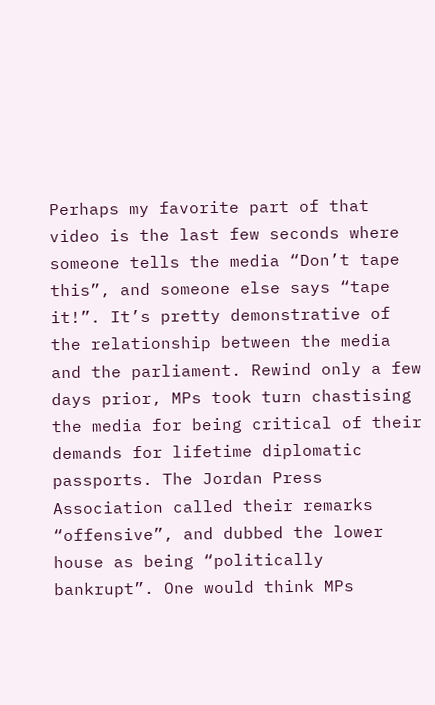Perhaps my favorite part of that video is the last few seconds where someone tells the media “Don’t tape this”, and someone else says “tape it!”. It’s pretty demonstrative of the relationship between the media and the parliament. Rewind only a few days prior, MPs took turn chastising the media for being critical of their demands for lifetime diplomatic passports. The Jordan Press Association called their remarks “offensive”, and dubbed the lower house as being “politically bankrupt”. One would think MPs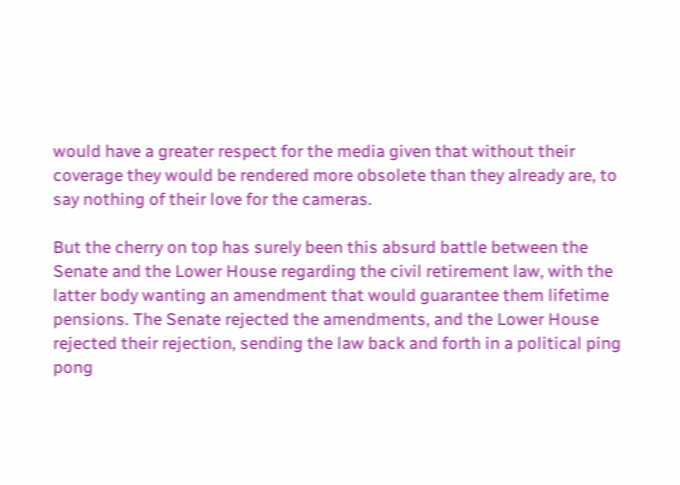would have a greater respect for the media given that without their coverage they would be rendered more obsolete than they already are, to say nothing of their love for the cameras.

But the cherry on top has surely been this absurd battle between the Senate and the Lower House regarding the civil retirement law, with the latter body wanting an amendment that would guarantee them lifetime pensions. The Senate rejected the amendments, and the Lower House rejected their rejection, sending the law back and forth in a political ping pong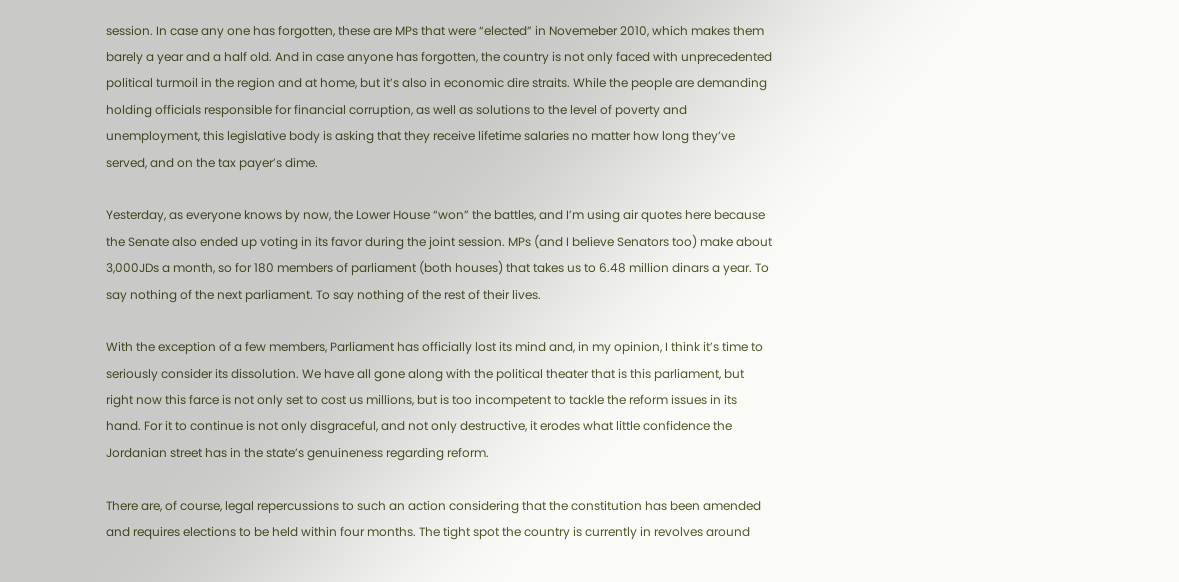session. In case any one has forgotten, these are MPs that were “elected” in Novemeber 2010, which makes them barely a year and a half old. And in case anyone has forgotten, the country is not only faced with unprecedented political turmoil in the region and at home, but it’s also in economic dire straits. While the people are demanding holding officials responsible for financial corruption, as well as solutions to the level of poverty and unemployment, this legislative body is asking that they receive lifetime salaries no matter how long they’ve served, and on the tax payer’s dime.

Yesterday, as everyone knows by now, the Lower House “won” the battles, and I’m using air quotes here because the Senate also ended up voting in its favor during the joint session. MPs (and I believe Senators too) make about 3,000JDs a month, so for 180 members of parliament (both houses) that takes us to 6.48 million dinars a year. To say nothing of the next parliament. To say nothing of the rest of their lives.

With the exception of a few members, Parliament has officially lost its mind and, in my opinion, I think it’s time to seriously consider its dissolution. We have all gone along with the political theater that is this parliament, but right now this farce is not only set to cost us millions, but is too incompetent to tackle the reform issues in its hand. For it to continue is not only disgraceful, and not only destructive, it erodes what little confidence the Jordanian street has in the state’s genuineness regarding reform.

There are, of course, legal repercussions to such an action considering that the constitution has been amended and requires elections to be held within four months. The tight spot the country is currently in revolves around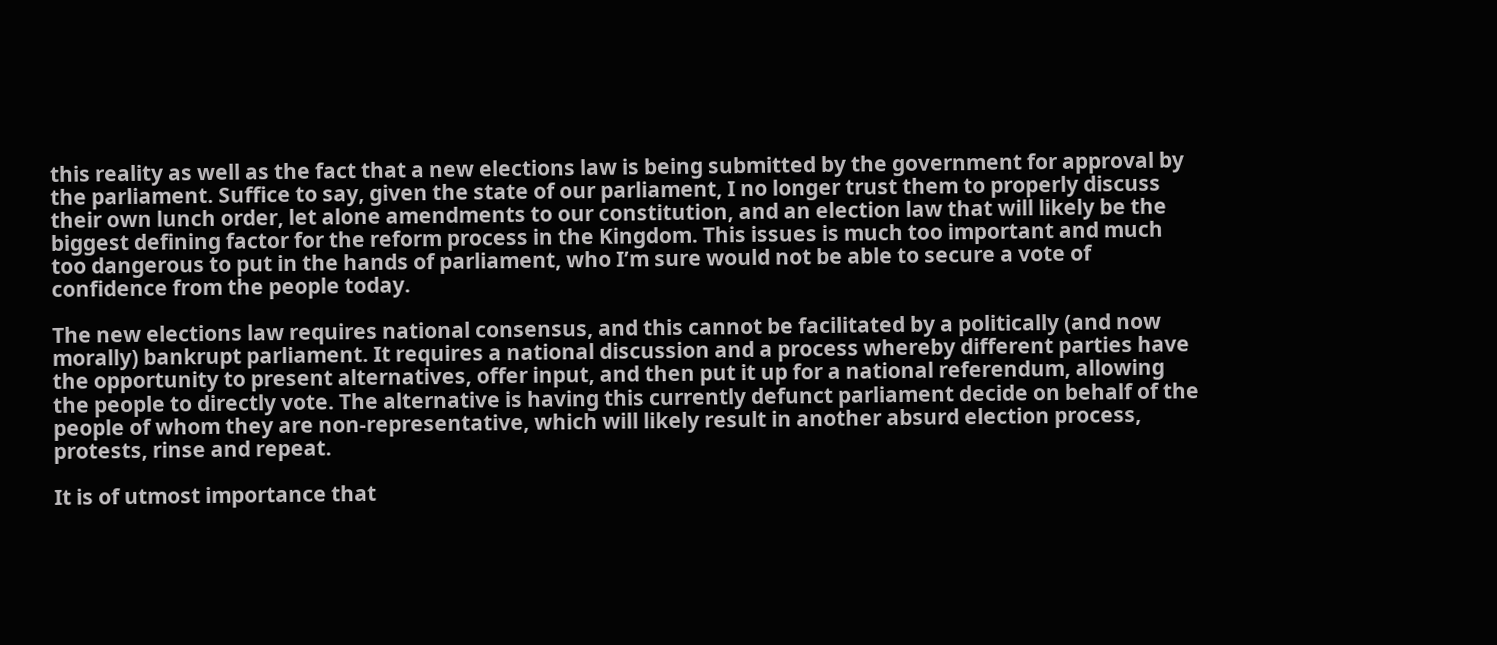this reality as well as the fact that a new elections law is being submitted by the government for approval by the parliament. Suffice to say, given the state of our parliament, I no longer trust them to properly discuss their own lunch order, let alone amendments to our constitution, and an election law that will likely be the biggest defining factor for the reform process in the Kingdom. This issues is much too important and much too dangerous to put in the hands of parliament, who I’m sure would not be able to secure a vote of confidence from the people today.

The new elections law requires national consensus, and this cannot be facilitated by a politically (and now morally) bankrupt parliament. It requires a national discussion and a process whereby different parties have the opportunity to present alternatives, offer input, and then put it up for a national referendum, allowing the people to directly vote. The alternative is having this currently defunct parliament decide on behalf of the people of whom they are non-representative, which will likely result in another absurd election process, protests, rinse and repeat.

It is of utmost importance that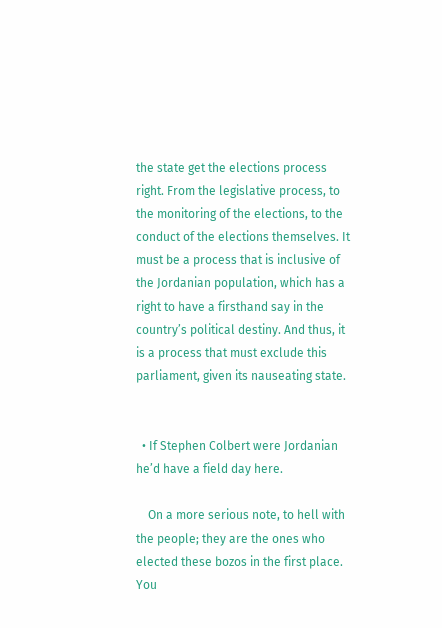the state get the elections process right. From the legislative process, to the monitoring of the elections, to the conduct of the elections themselves. It must be a process that is inclusive of the Jordanian population, which has a right to have a firsthand say in the country’s political destiny. And thus, it is a process that must exclude this parliament, given its nauseating state.


  • If Stephen Colbert were Jordanian he’d have a field day here.

    On a more serious note, to hell with the people; they are the ones who elected these bozos in the first place. You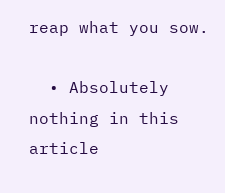reap what you sow.

  • Absolutely nothing in this article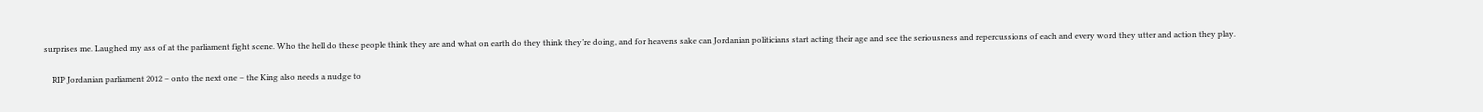surprises me. Laughed my ass of at the parliament fight scene. Who the hell do these people think they are and what on earth do they think they’re doing, and for heavens sake can Jordanian politicians start acting their age and see the seriousness and repercussions of each and every word they utter and action they play.

    RIP Jordanian parliament 2012 – onto the next one – the King also needs a nudge to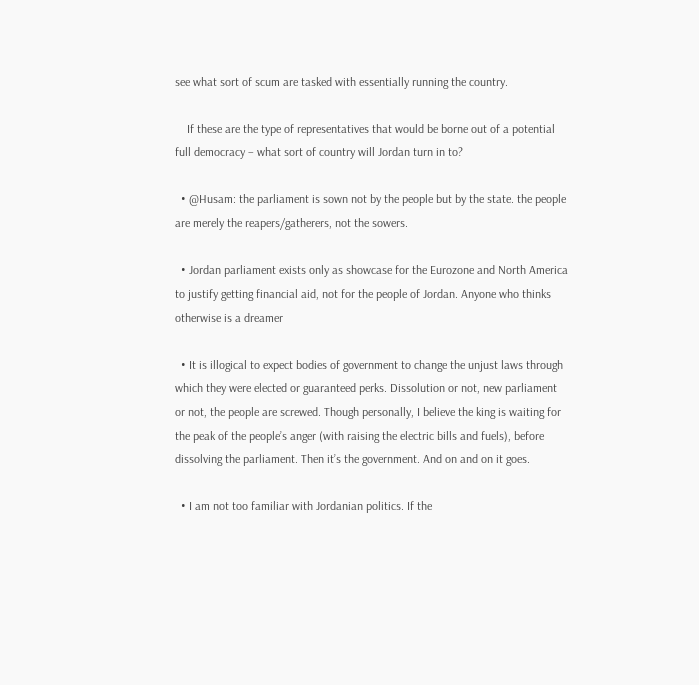see what sort of scum are tasked with essentially running the country.

    If these are the type of representatives that would be borne out of a potential full democracy – what sort of country will Jordan turn in to?

  • @Husam: the parliament is sown not by the people but by the state. the people are merely the reapers/gatherers, not the sowers.

  • Jordan parliament exists only as showcase for the Eurozone and North America to justify getting financial aid, not for the people of Jordan. Anyone who thinks otherwise is a dreamer

  • It is illogical to expect bodies of government to change the unjust laws through which they were elected or guaranteed perks. Dissolution or not, new parliament or not, the people are screwed. Though personally, I believe the king is waiting for the peak of the people’s anger (with raising the electric bills and fuels), before dissolving the parliament. Then it’s the government. And on and on it goes.

  • I am not too familiar with Jordanian politics. If the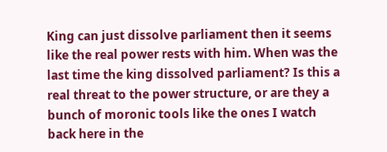King can just dissolve parliament then it seems like the real power rests with him. When was the last time the king dissolved parliament? Is this a real threat to the power structure, or are they a bunch of moronic tools like the ones I watch back here in the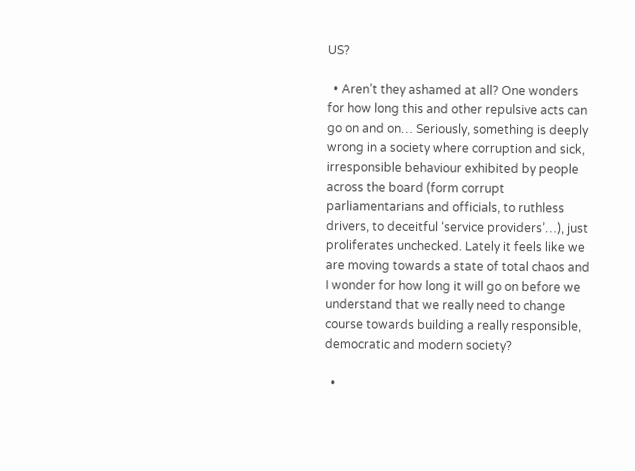US?

  • Aren’t they ashamed at all? One wonders for how long this and other repulsive acts can go on and on… Seriously, something is deeply wrong in a society where corruption and sick, irresponsible behaviour exhibited by people across the board (form corrupt parliamentarians and officials, to ruthless drivers, to deceitful ‘service providers’…), just proliferates unchecked. Lately it feels like we are moving towards a state of total chaos and I wonder for how long it will go on before we understand that we really need to change course towards building a really responsible, democratic and modern society?

  •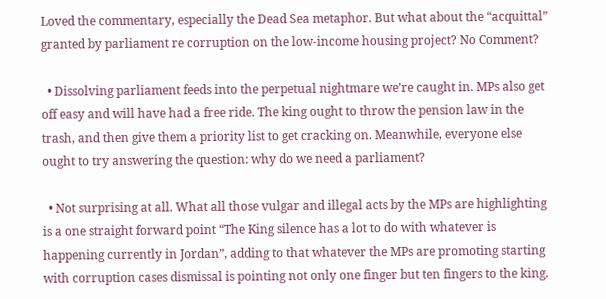Loved the commentary, especially the Dead Sea metaphor. But what about the “acquittal” granted by parliament re corruption on the low-income housing project? No Comment?

  • Dissolving parliament feeds into the perpetual nightmare we’re caught in. MPs also get off easy and will have had a free ride. The king ought to throw the pension law in the trash, and then give them a priority list to get cracking on. Meanwhile, everyone else ought to try answering the question: why do we need a parliament?

  • Not surprising at all. What all those vulgar and illegal acts by the MPs are highlighting is a one straight forward point “The King silence has a lot to do with whatever is happening currently in Jordan”, adding to that whatever the MPs are promoting starting with corruption cases dismissal is pointing not only one finger but ten fingers to the king.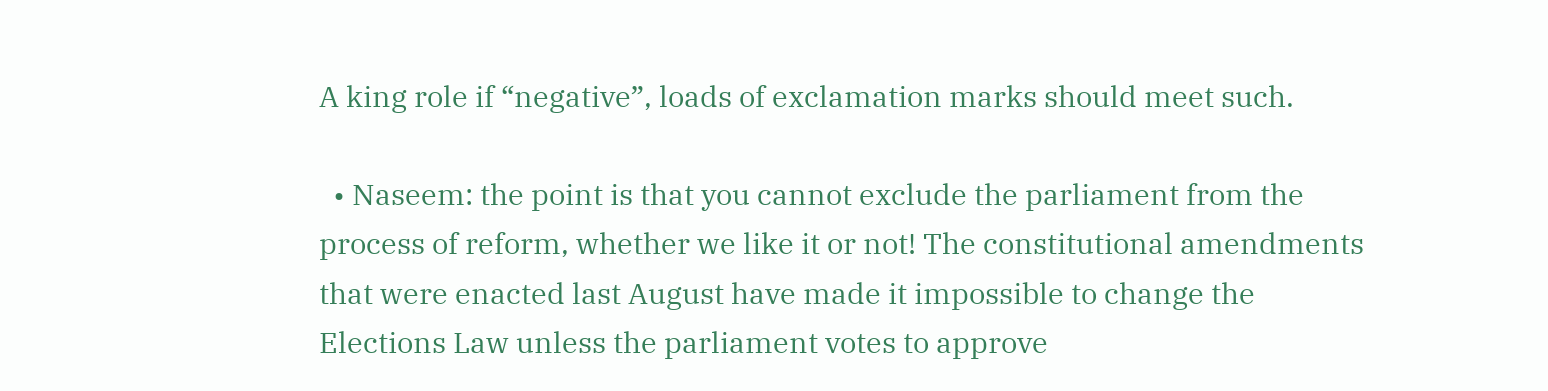A king role if “negative”, loads of exclamation marks should meet such.

  • Naseem: the point is that you cannot exclude the parliament from the process of reform, whether we like it or not! The constitutional amendments that were enacted last August have made it impossible to change the Elections Law unless the parliament votes to approve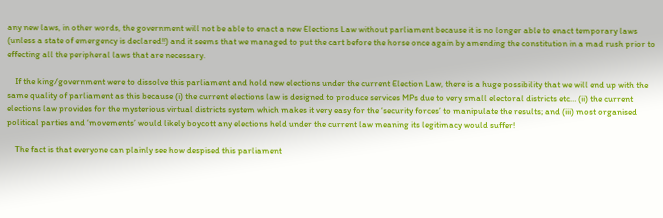any new laws, in other words, the government will not be able to enact a new Elections Law without parliament because it is no longer able to enact temporary laws (unless a state of emergency is declared!!) and it seems that we managed to put the cart before the horse once again by amending the constitution in a mad rush prior to effecting all the peripheral laws that are necessary.

    If the king/government were to dissolve this parliament and hold new elections under the current Election Law, there is a huge possibility that we will end up with the same quality of parliament as this because (i) the current elections law is designed to produce services MPs due to very small electoral districts etc… (ii) the current elections law provides for the mysterious virtual districts system which makes it very easy for the ‘security forces’ to manipulate the results; and (iii) most organised political parties and ‘movements’ would likely boycott any elections held under the current law meaning its legitimacy would suffer!

    The fact is that everyone can plainly see how despised this parliament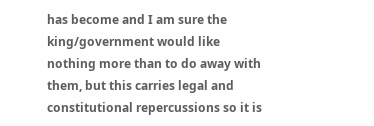has become and I am sure the king/government would like nothing more than to do away with them, but this carries legal and constitutional repercussions so it is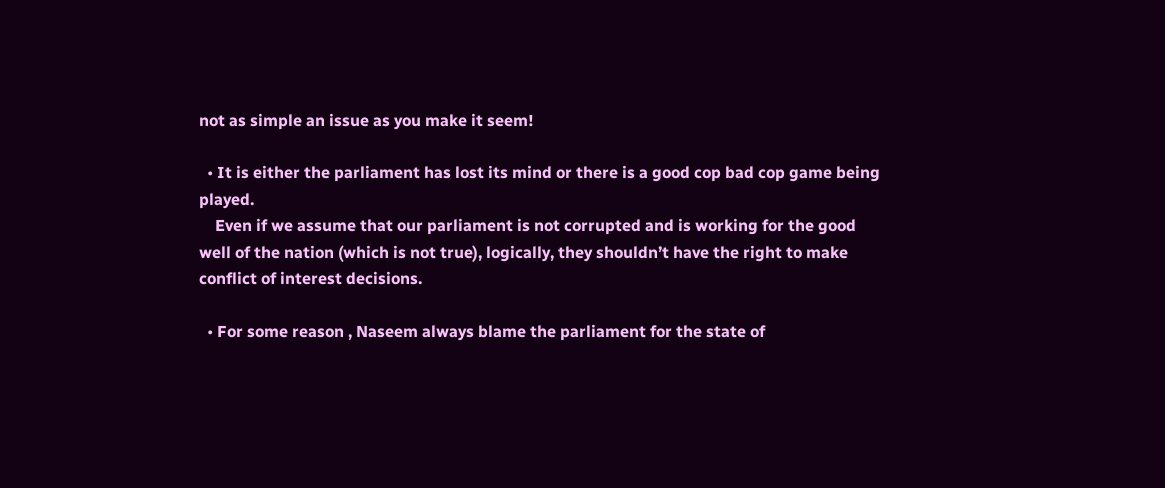not as simple an issue as you make it seem!

  • It is either the parliament has lost its mind or there is a good cop bad cop game being played.
    Even if we assume that our parliament is not corrupted and is working for the good well of the nation (which is not true), logically, they shouldn’t have the right to make conflict of interest decisions.

  • For some reason , Naseem always blame the parliament for the state of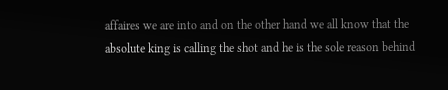affaires we are into and on the other hand we all know that the absolute king is calling the shot and he is the sole reason behind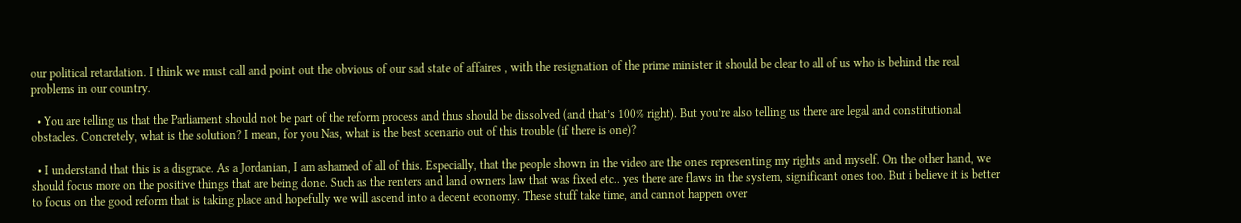our political retardation. I think we must call and point out the obvious of our sad state of affaires , with the resignation of the prime minister it should be clear to all of us who is behind the real problems in our country.

  • You are telling us that the Parliament should not be part of the reform process and thus should be dissolved (and that’s 100% right). But you’re also telling us there are legal and constitutional obstacles. Concretely, what is the solution? I mean, for you Nas, what is the best scenario out of this trouble (if there is one)?

  • I understand that this is a disgrace. As a Jordanian, I am ashamed of all of this. Especially, that the people shown in the video are the ones representing my rights and myself. On the other hand, we should focus more on the positive things that are being done. Such as the renters and land owners law that was fixed etc.. yes there are flaws in the system, significant ones too. But i believe it is better to focus on the good reform that is taking place and hopefully we will ascend into a decent economy. These stuff take time, and cannot happen over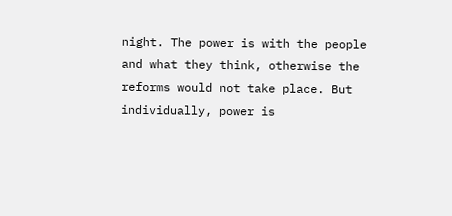night. The power is with the people and what they think, otherwise the reforms would not take place. But individually, power is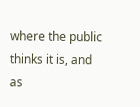where the public thinks it is, and as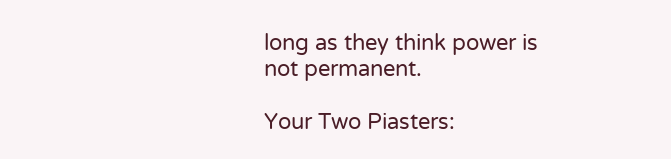long as they think power is not permanent.

Your Two Piasters: